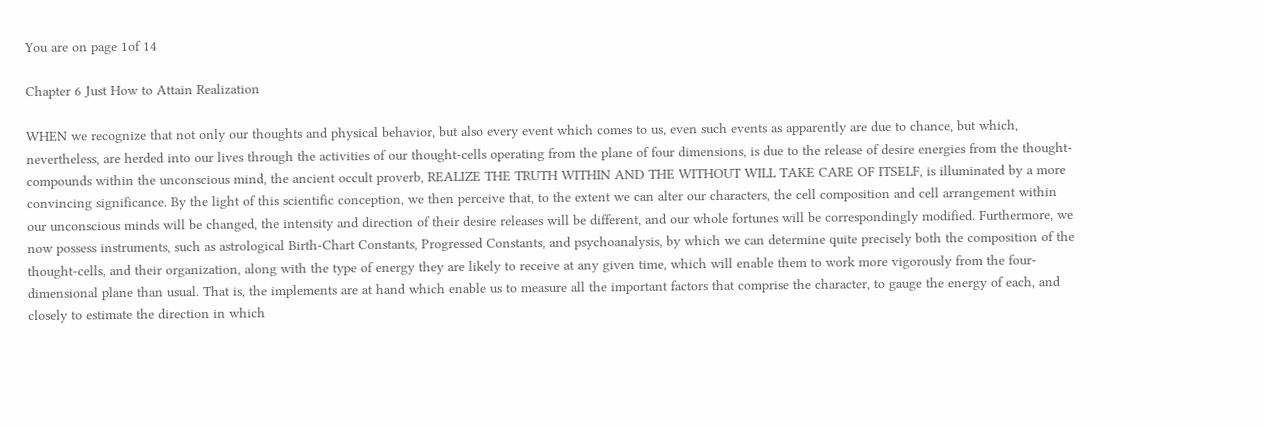You are on page 1of 14

Chapter 6 Just How to Attain Realization

WHEN we recognize that not only our thoughts and physical behavior, but also every event which comes to us, even such events as apparently are due to chance, but which, nevertheless, are herded into our lives through the activities of our thought-cells operating from the plane of four dimensions, is due to the release of desire energies from the thought-compounds within the unconscious mind, the ancient occult proverb, REALIZE THE TRUTH WITHIN AND THE WITHOUT WILL TAKE CARE OF ITSELF, is illuminated by a more convincing significance. By the light of this scientific conception, we then perceive that, to the extent we can alter our characters, the cell composition and cell arrangement within our unconscious minds will be changed, the intensity and direction of their desire releases will be different, and our whole fortunes will be correspondingly modified. Furthermore, we now possess instruments, such as astrological Birth-Chart Constants, Progressed Constants, and psychoanalysis, by which we can determine quite precisely both the composition of the thought-cells, and their organization, along with the type of energy they are likely to receive at any given time, which will enable them to work more vigorously from the four-dimensional plane than usual. That is, the implements are at hand which enable us to measure all the important factors that comprise the character, to gauge the energy of each, and closely to estimate the direction in which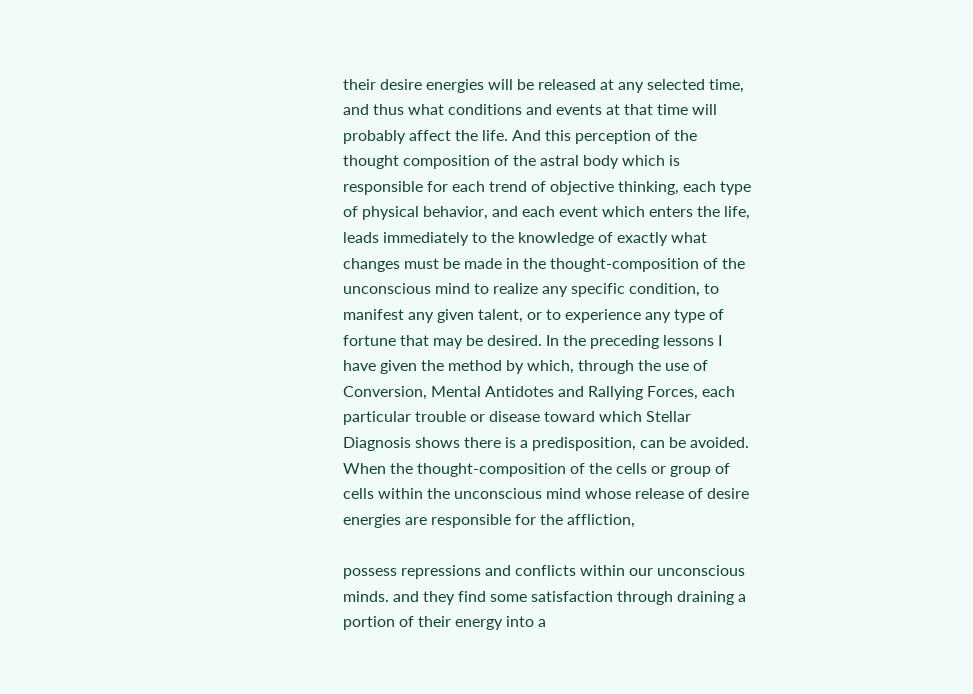their desire energies will be released at any selected time, and thus what conditions and events at that time will probably affect the life. And this perception of the thought composition of the astral body which is responsible for each trend of objective thinking, each type of physical behavior, and each event which enters the life, leads immediately to the knowledge of exactly what changes must be made in the thought-composition of the unconscious mind to realize any specific condition, to manifest any given talent, or to experience any type of fortune that may be desired. In the preceding lessons I have given the method by which, through the use of Conversion, Mental Antidotes and Rallying Forces, each particular trouble or disease toward which Stellar Diagnosis shows there is a predisposition, can be avoided. When the thought-composition of the cells or group of cells within the unconscious mind whose release of desire energies are responsible for the affliction,

possess repressions and conflicts within our unconscious minds. and they find some satisfaction through draining a portion of their energy into a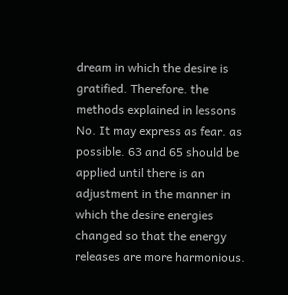dream in which the desire is gratified. Therefore. the methods explained in lessons No. It may express as fear. as possible. 63 and 65 should be applied until there is an adjustment in the manner in which the desire energies changed so that the energy releases are more harmonious.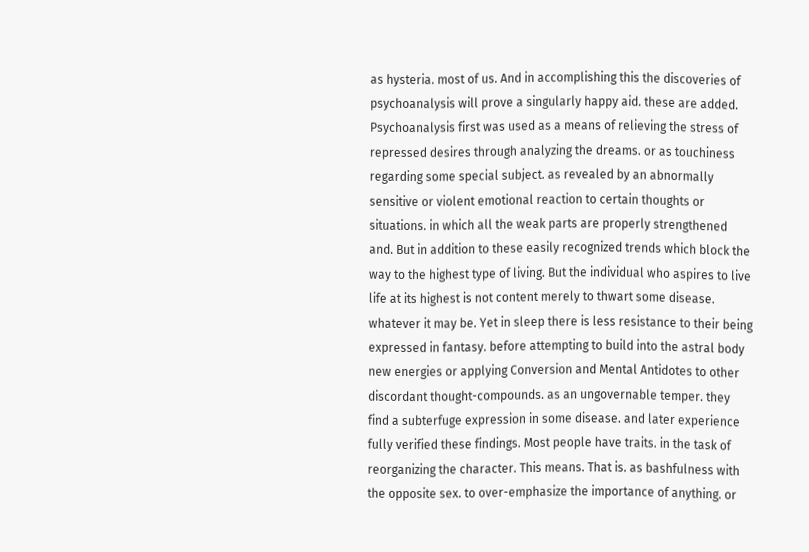as hysteria. most of us. And in accomplishing this the discoveries of psychoanalysis will prove a singularly happy aid. these are added. Psychoanalysis first was used as a means of relieving the stress of repressed desires through analyzing the dreams. or as touchiness regarding some special subject. as revealed by an abnormally sensitive or violent emotional reaction to certain thoughts or situations. in which all the weak parts are properly strengthened and. But in addition to these easily recognized trends which block the way to the highest type of living. But the individual who aspires to live life at its highest is not content merely to thwart some disease. whatever it may be. Yet in sleep there is less resistance to their being expressed in fantasy. before attempting to build into the astral body new energies or applying Conversion and Mental Antidotes to other discordant thought-compounds. as an ungovernable temper. they find a subterfuge expression in some disease. and later experience fully verified these findings. Most people have traits. in the task of reorganizing the character. This means. That is. as bashfulness with the opposite sex. to over-emphasize the importance of anything. or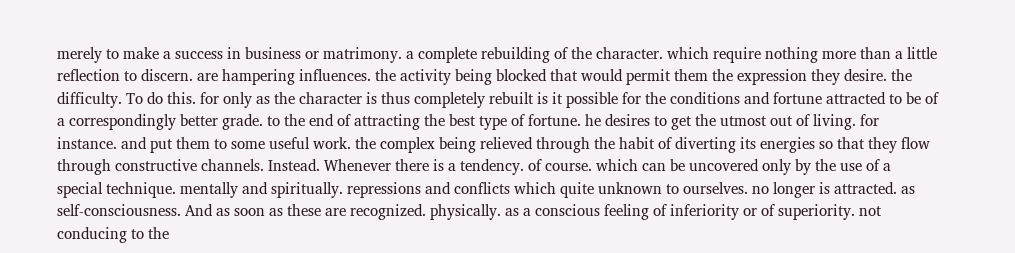merely to make a success in business or matrimony. a complete rebuilding of the character. which require nothing more than a little reflection to discern. are hampering influences. the activity being blocked that would permit them the expression they desire. the difficulty. To do this. for only as the character is thus completely rebuilt is it possible for the conditions and fortune attracted to be of a correspondingly better grade. to the end of attracting the best type of fortune. he desires to get the utmost out of living. for instance. and put them to some useful work. the complex being relieved through the habit of diverting its energies so that they flow through constructive channels. Instead. Whenever there is a tendency. of course. which can be uncovered only by the use of a special technique. mentally and spiritually. repressions and conflicts which quite unknown to ourselves. no longer is attracted. as self-consciousness. And as soon as these are recognized. physically. as a conscious feeling of inferiority or of superiority. not conducing to the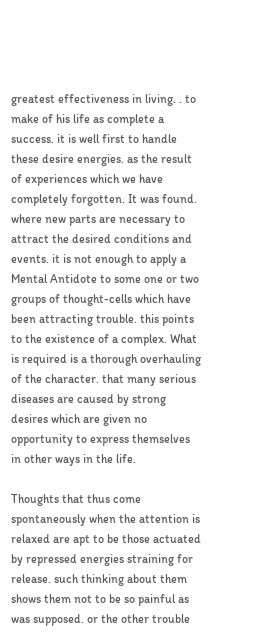greatest effectiveness in living. . to make of his life as complete a success. it is well first to handle these desire energies. as the result of experiences which we have completely forgotten. It was found. where new parts are necessary to attract the desired conditions and events. it is not enough to apply a Mental Antidote to some one or two groups of thought-cells which have been attracting trouble. this points to the existence of a complex. What is required is a thorough overhauling of the character. that many serious diseases are caused by strong desires which are given no opportunity to express themselves in other ways in the life.

Thoughts that thus come spontaneously when the attention is relaxed are apt to be those actuated by repressed energies straining for release. such thinking about them shows them not to be so painful as was supposed. or the other trouble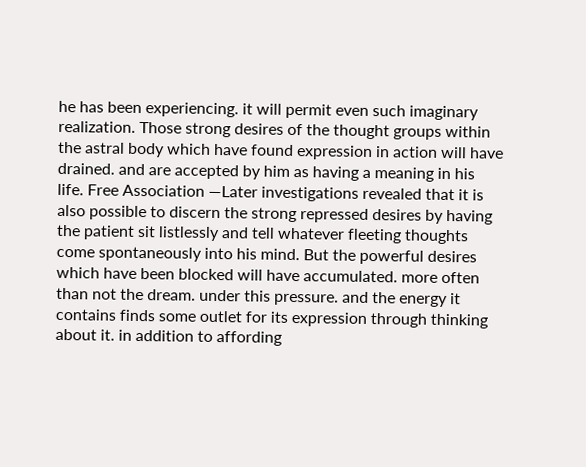he has been experiencing. it will permit even such imaginary realization. Those strong desires of the thought groups within the astral body which have found expression in action will have drained. and are accepted by him as having a meaning in his life. Free Association —Later investigations revealed that it is also possible to discern the strong repressed desires by having the patient sit listlessly and tell whatever fleeting thoughts come spontaneously into his mind. But the powerful desires which have been blocked will have accumulated. more often than not the dream. under this pressure. and the energy it contains finds some outlet for its expression through thinking about it. in addition to affording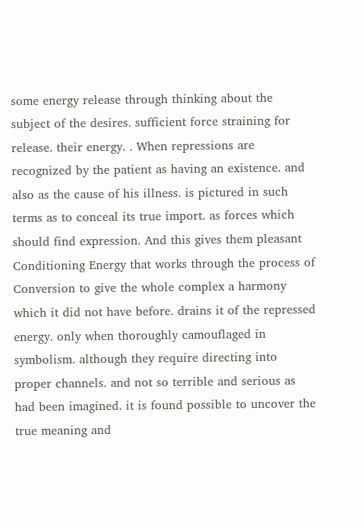some energy release through thinking about the subject of the desires. sufficient force straining for release. their energy. . When repressions are recognized by the patient as having an existence. and also as the cause of his illness. is pictured in such terms as to conceal its true import. as forces which should find expression. And this gives them pleasant Conditioning Energy that works through the process of Conversion to give the whole complex a harmony which it did not have before. drains it of the repressed energy. only when thoroughly camouflaged in symbolism. although they require directing into proper channels. and not so terrible and serious as had been imagined. it is found possible to uncover the true meaning and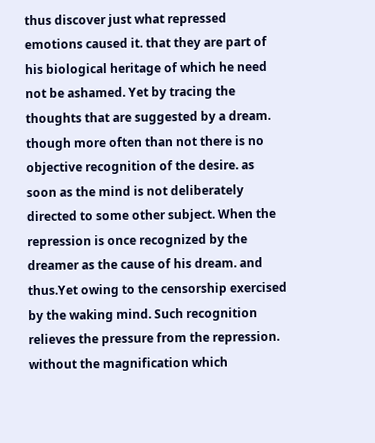thus discover just what repressed emotions caused it. that they are part of his biological heritage of which he need not be ashamed. Yet by tracing the thoughts that are suggested by a dream. though more often than not there is no objective recognition of the desire. as soon as the mind is not deliberately directed to some other subject. When the repression is once recognized by the dreamer as the cause of his dream. and thus.Yet owing to the censorship exercised by the waking mind. Such recognition relieves the pressure from the repression. without the magnification which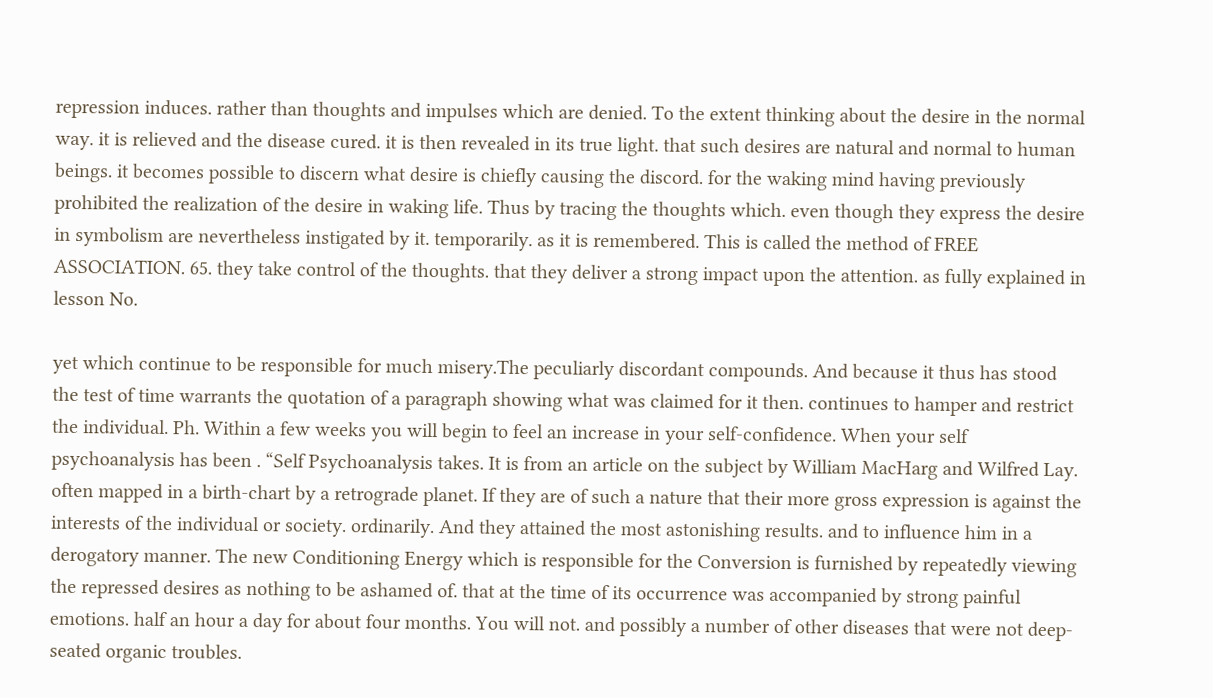repression induces. rather than thoughts and impulses which are denied. To the extent thinking about the desire in the normal way. it is relieved and the disease cured. it is then revealed in its true light. that such desires are natural and normal to human beings. it becomes possible to discern what desire is chiefly causing the discord. for the waking mind having previously prohibited the realization of the desire in waking life. Thus by tracing the thoughts which. even though they express the desire in symbolism are nevertheless instigated by it. temporarily. as it is remembered. This is called the method of FREE ASSOCIATION. 65. they take control of the thoughts. that they deliver a strong impact upon the attention. as fully explained in lesson No.

yet which continue to be responsible for much misery.The peculiarly discordant compounds. And because it thus has stood the test of time warrants the quotation of a paragraph showing what was claimed for it then. continues to hamper and restrict the individual. Ph. Within a few weeks you will begin to feel an increase in your self-confidence. When your self psychoanalysis has been . “Self Psychoanalysis takes. It is from an article on the subject by William MacHarg and Wilfred Lay. often mapped in a birth-chart by a retrograde planet. If they are of such a nature that their more gross expression is against the interests of the individual or society. ordinarily. And they attained the most astonishing results. and to influence him in a derogatory manner. The new Conditioning Energy which is responsible for the Conversion is furnished by repeatedly viewing the repressed desires as nothing to be ashamed of. that at the time of its occurrence was accompanied by strong painful emotions. half an hour a day for about four months. You will not. and possibly a number of other diseases that were not deep-seated organic troubles.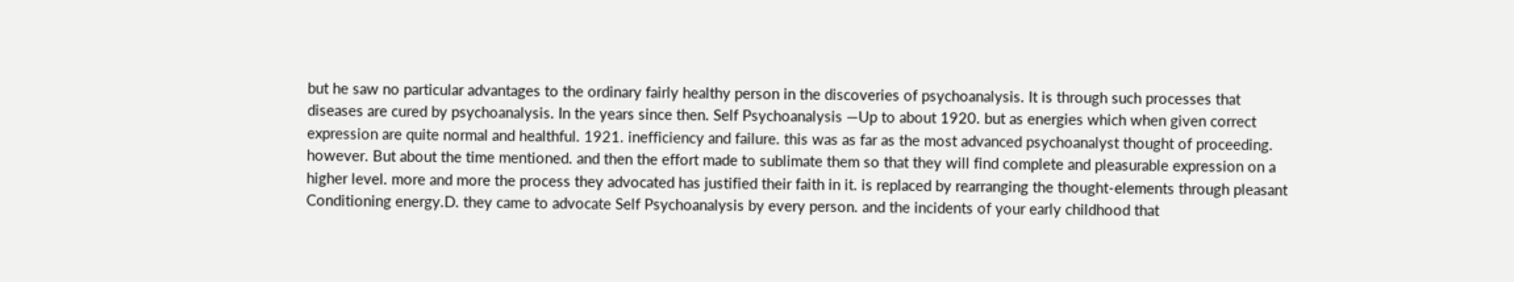but he saw no particular advantages to the ordinary fairly healthy person in the discoveries of psychoanalysis. It is through such processes that diseases are cured by psychoanalysis. In the years since then. Self Psychoanalysis —Up to about 1920. but as energies which when given correct expression are quite normal and healthful. 1921. inefficiency and failure. this was as far as the most advanced psychoanalyst thought of proceeding. however. But about the time mentioned. and then the effort made to sublimate them so that they will find complete and pleasurable expression on a higher level. more and more the process they advocated has justified their faith in it. is replaced by rearranging the thought-elements through pleasant Conditioning energy.D. they came to advocate Self Psychoanalysis by every person. and the incidents of your early childhood that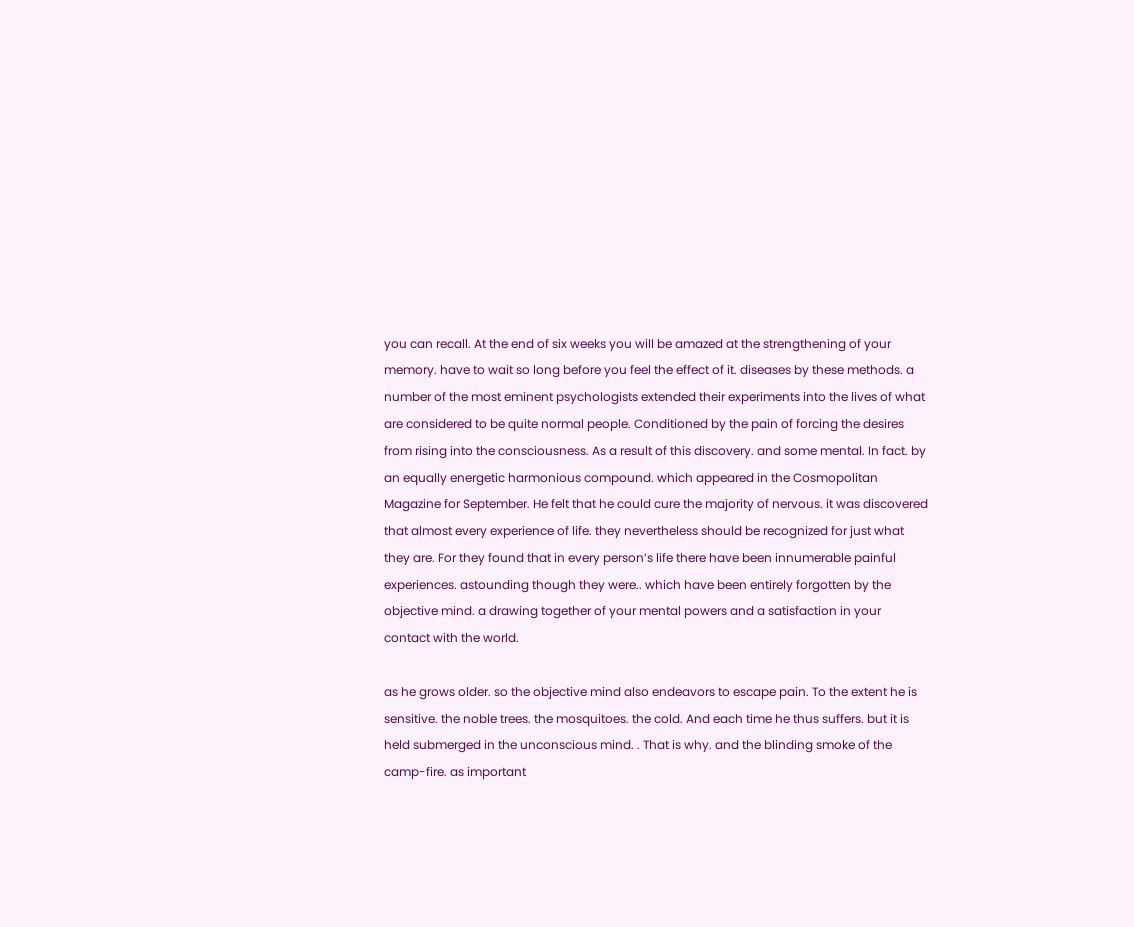you can recall. At the end of six weeks you will be amazed at the strengthening of your memory. have to wait so long before you feel the effect of it. diseases by these methods. a number of the most eminent psychologists extended their experiments into the lives of what are considered to be quite normal people. Conditioned by the pain of forcing the desires from rising into the consciousness. As a result of this discovery. and some mental. In fact. by an equally energetic harmonious compound. which appeared in the Cosmopolitan Magazine for September. He felt that he could cure the majority of nervous. it was discovered that almost every experience of life. they nevertheless should be recognized for just what they are. For they found that in every person’s life there have been innumerable painful experiences. astounding though they were.. which have been entirely forgotten by the objective mind. a drawing together of your mental powers and a satisfaction in your contact with the world.

as he grows older. so the objective mind also endeavors to escape pain. To the extent he is sensitive. the noble trees. the mosquitoes. the cold. And each time he thus suffers. but it is held submerged in the unconscious mind. . That is why. and the blinding smoke of the camp-fire. as important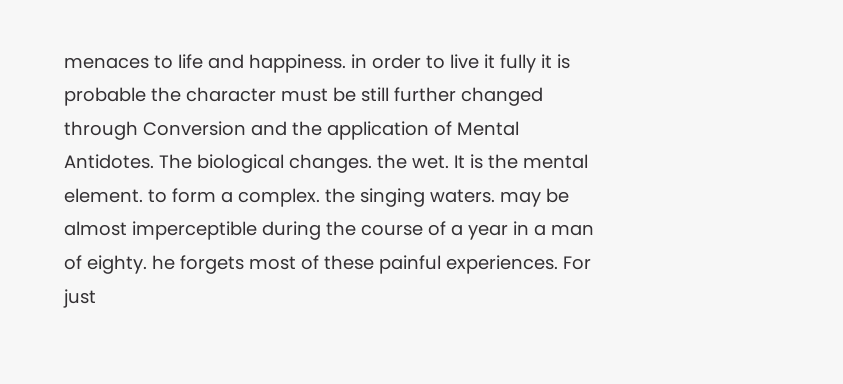menaces to life and happiness. in order to live it fully it is probable the character must be still further changed through Conversion and the application of Mental Antidotes. The biological changes. the wet. It is the mental element. to form a complex. the singing waters. may be almost imperceptible during the course of a year in a man of eighty. he forgets most of these painful experiences. For just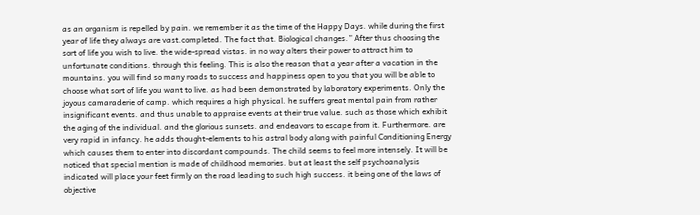as an organism is repelled by pain. we remember it as the time of the Happy Days. while during the first year of life they always are vast.completed. The fact that. Biological changes.” After thus choosing the sort of life you wish to live. the wide-spread vistas. in no way alters their power to attract him to unfortunate conditions. through this feeling. This is also the reason that a year after a vacation in the mountains. you will find so many roads to success and happiness open to you that you will be able to choose what sort of life you want to live. as had been demonstrated by laboratory experiments. Only the joyous camaraderie of camp. which requires a high physical. he suffers great mental pain from rather insignificant events. and thus unable to appraise events at their true value. such as those which exhibit the aging of the individual. and the glorious sunsets. and endeavors to escape from it. Furthermore. are very rapid in infancy. he adds thought-elements to his astral body along with painful Conditioning Energy which causes them to enter into discordant compounds. The child seems to feel more intensely. It will be noticed that special mention is made of childhood memories. but at least the self psychoanalysis indicated will place your feet firmly on the road leading to such high success. it being one of the laws of objective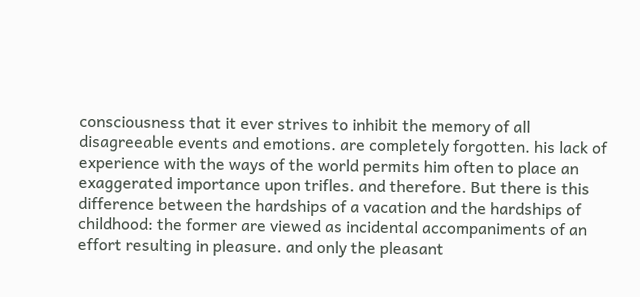consciousness that it ever strives to inhibit the memory of all disagreeable events and emotions. are completely forgotten. his lack of experience with the ways of the world permits him often to place an exaggerated importance upon trifles. and therefore. But there is this difference between the hardships of a vacation and the hardships of childhood: the former are viewed as incidental accompaniments of an effort resulting in pleasure. and only the pleasant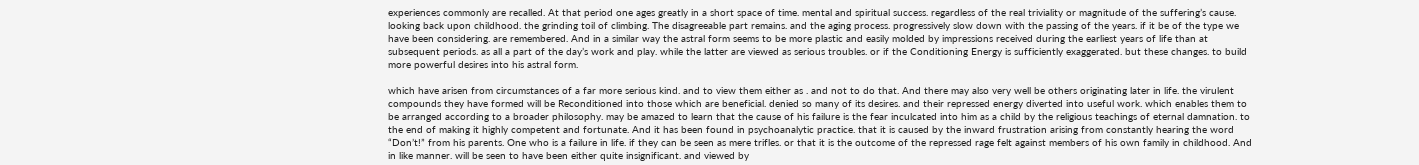experiences commonly are recalled. At that period one ages greatly in a short space of time. mental and spiritual success. regardless of the real triviality or magnitude of the suffering’s cause. looking back upon childhood. the grinding toil of climbing. The disagreeable part remains. and the aging process. progressively slow down with the passing of the years. if it be of the type we have been considering. are remembered. And in a similar way the astral form seems to be more plastic and easily molded by impressions received during the earliest years of life than at subsequent periods. as all a part of the day’s work and play. while the latter are viewed as serious troubles. or if the Conditioning Energy is sufficiently exaggerated. but these changes. to build more powerful desires into his astral form.

which have arisen from circumstances of a far more serious kind. and to view them either as . and not to do that. And there may also very well be others originating later in life. the virulent compounds they have formed will be Reconditioned into those which are beneficial. denied so many of its desires. and their repressed energy diverted into useful work. which enables them to be arranged according to a broader philosophy. may be amazed to learn that the cause of his failure is the fear inculcated into him as a child by the religious teachings of eternal damnation. to the end of making it highly competent and fortunate. And it has been found in psychoanalytic practice. that it is caused by the inward frustration arising from constantly hearing the word “Don’t!” from his parents. One who is a failure in life. if they can be seen as mere trifles. or that it is the outcome of the repressed rage felt against members of his own family in childhood. And in like manner. will be seen to have been either quite insignificant. and viewed by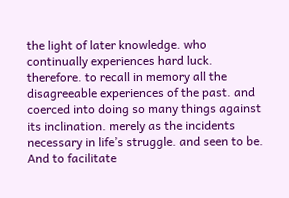the light of later knowledge. who continually experiences hard luck. therefore. to recall in memory all the disagreeable experiences of the past. and coerced into doing so many things against its inclination. merely as the incidents necessary in life’s struggle. and seen to be. And to facilitate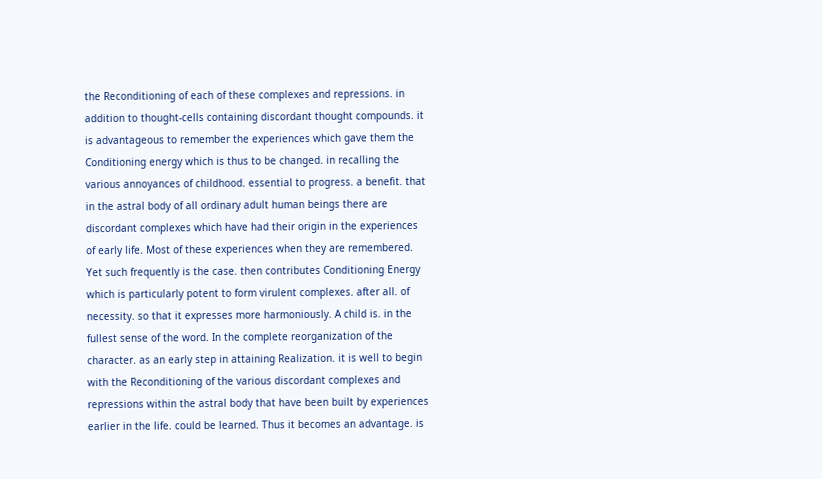the Reconditioning of each of these complexes and repressions. in addition to thought-cells containing discordant thought compounds. it is advantageous to remember the experiences which gave them the Conditioning energy which is thus to be changed. in recalling the various annoyances of childhood. essential to progress. a benefit. that in the astral body of all ordinary adult human beings there are discordant complexes which have had their origin in the experiences of early life. Most of these experiences when they are remembered. Yet such frequently is the case. then contributes Conditioning Energy which is particularly potent to form virulent complexes. after all. of necessity. so that it expresses more harmoniously. A child is. in the fullest sense of the word. In the complete reorganization of the character. as an early step in attaining Realization. it is well to begin with the Reconditioning of the various discordant complexes and repressions within the astral body that have been built by experiences earlier in the life. could be learned. Thus it becomes an advantage. is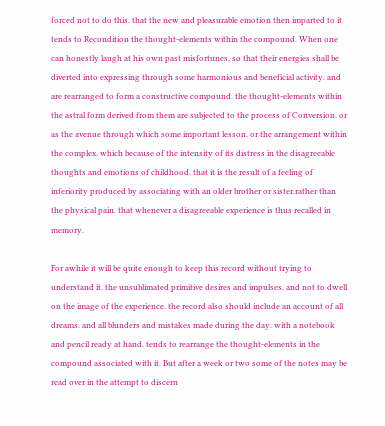forced not to do this. that the new and pleasurable emotion then imparted to it tends to Recondition the thought-elements within the compound. When one can honestly laugh at his own past misfortunes. so that their energies shall be diverted into expressing through some harmonious and beneficial activity. and are rearranged to form a constructive compound. the thought-elements within the astral form derived from them are subjected to the process of Conversion. or as the avenue through which some important lesson. or the arrangement within the complex. which because of the intensity of its distress in the disagreeable thoughts and emotions of childhood. that it is the result of a feeling of inferiority produced by associating with an older brother or sister.rather than the physical pain. that whenever a disagreeable experience is thus recalled in memory.

For awhile it will be quite enough to keep this record without trying to understand it. the unsublimated primitive desires and impulses. and not to dwell on the image of the experience. the record also should include an account of all dreams. and all blunders and mistakes made during the day. with a notebook and pencil ready at hand. tends to rearrange the thought-elements in the compound associated with it. But after a week or two some of the notes may be read over in the attempt to discern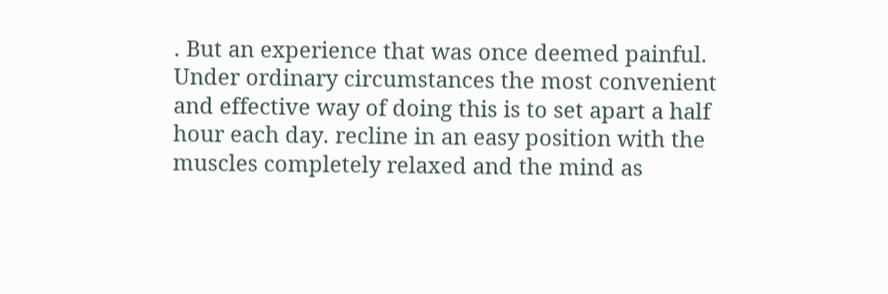. But an experience that was once deemed painful. Under ordinary circumstances the most convenient and effective way of doing this is to set apart a half hour each day. recline in an easy position with the muscles completely relaxed and the mind as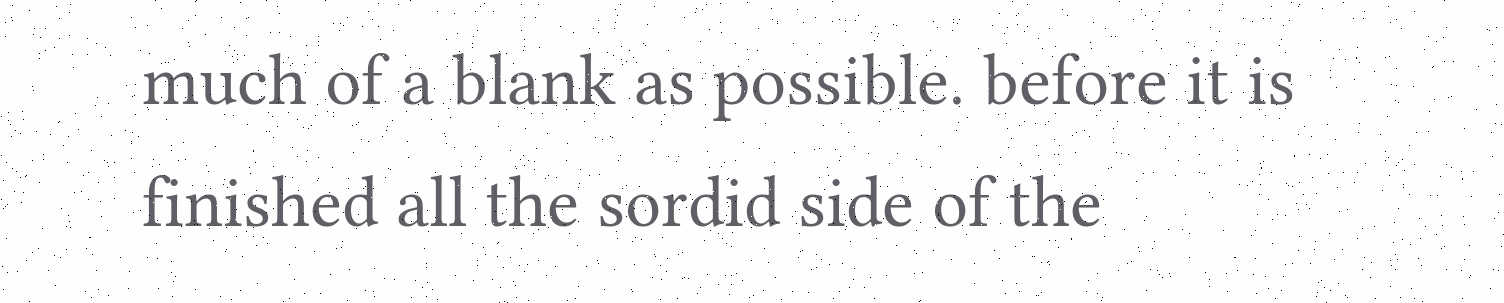much of a blank as possible. before it is finished all the sordid side of the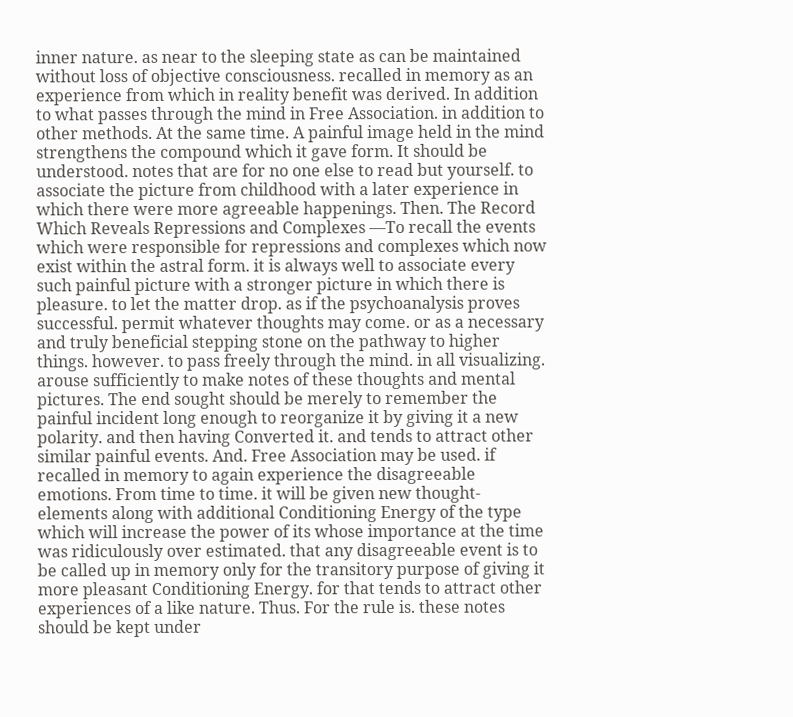inner nature. as near to the sleeping state as can be maintained without loss of objective consciousness. recalled in memory as an experience from which in reality benefit was derived. In addition to what passes through the mind in Free Association. in addition to other methods. At the same time. A painful image held in the mind strengthens the compound which it gave form. It should be understood. notes that are for no one else to read but yourself. to associate the picture from childhood with a later experience in which there were more agreeable happenings. Then. The Record Which Reveals Repressions and Complexes —To recall the events which were responsible for repressions and complexes which now exist within the astral form. it is always well to associate every such painful picture with a stronger picture in which there is pleasure. to let the matter drop. as if the psychoanalysis proves successful. permit whatever thoughts may come. or as a necessary and truly beneficial stepping stone on the pathway to higher things. however. to pass freely through the mind. in all visualizing. arouse sufficiently to make notes of these thoughts and mental pictures. The end sought should be merely to remember the painful incident long enough to reorganize it by giving it a new polarity. and then having Converted it. and tends to attract other similar painful events. And. Free Association may be used. if recalled in memory to again experience the disagreeable emotions. From time to time. it will be given new thought-elements along with additional Conditioning Energy of the type which will increase the power of its whose importance at the time was ridiculously over estimated. that any disagreeable event is to be called up in memory only for the transitory purpose of giving it more pleasant Conditioning Energy. for that tends to attract other experiences of a like nature. Thus. For the rule is. these notes should be kept under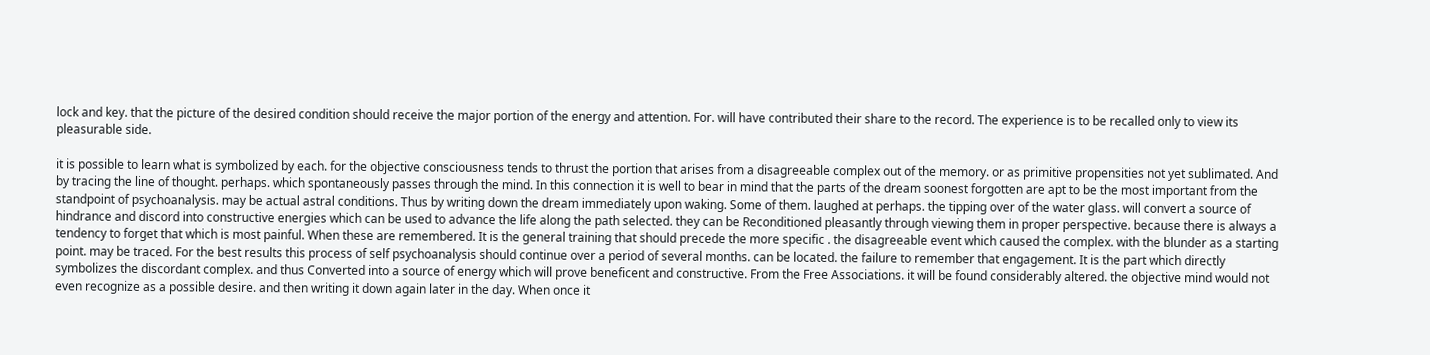lock and key. that the picture of the desired condition should receive the major portion of the energy and attention. For. will have contributed their share to the record. The experience is to be recalled only to view its pleasurable side.

it is possible to learn what is symbolized by each. for the objective consciousness tends to thrust the portion that arises from a disagreeable complex out of the memory. or as primitive propensities not yet sublimated. And by tracing the line of thought. perhaps. which spontaneously passes through the mind. In this connection it is well to bear in mind that the parts of the dream soonest forgotten are apt to be the most important from the standpoint of psychoanalysis. may be actual astral conditions. Thus by writing down the dream immediately upon waking. Some of them. laughed at perhaps. the tipping over of the water glass. will convert a source of hindrance and discord into constructive energies which can be used to advance the life along the path selected. they can be Reconditioned pleasantly through viewing them in proper perspective. because there is always a tendency to forget that which is most painful. When these are remembered. It is the general training that should precede the more specific . the disagreeable event which caused the complex. with the blunder as a starting point. may be traced. For the best results this process of self psychoanalysis should continue over a period of several months. can be located. the failure to remember that engagement. It is the part which directly symbolizes the discordant complex. and thus Converted into a source of energy which will prove beneficent and constructive. From the Free Associations. it will be found considerably altered. the objective mind would not even recognize as a possible desire. and then writing it down again later in the day. When once it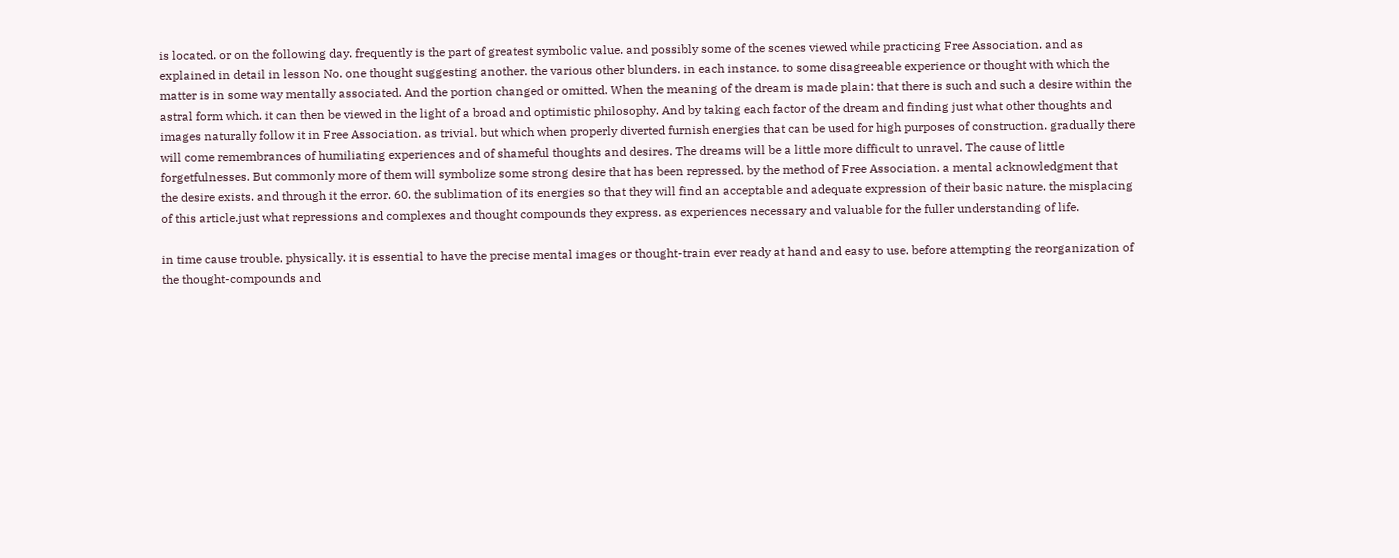is located. or on the following day. frequently is the part of greatest symbolic value. and possibly some of the scenes viewed while practicing Free Association. and as explained in detail in lesson No. one thought suggesting another. the various other blunders. in each instance. to some disagreeable experience or thought with which the matter is in some way mentally associated. And the portion changed or omitted. When the meaning of the dream is made plain: that there is such and such a desire within the astral form which. it can then be viewed in the light of a broad and optimistic philosophy. And by taking each factor of the dream and finding just what other thoughts and images naturally follow it in Free Association. as trivial. but which when properly diverted furnish energies that can be used for high purposes of construction. gradually there will come remembrances of humiliating experiences and of shameful thoughts and desires. The dreams will be a little more difficult to unravel. The cause of little forgetfulnesses. But commonly more of them will symbolize some strong desire that has been repressed. by the method of Free Association. a mental acknowledgment that the desire exists. and through it the error. 60. the sublimation of its energies so that they will find an acceptable and adequate expression of their basic nature. the misplacing of this article.just what repressions and complexes and thought compounds they express. as experiences necessary and valuable for the fuller understanding of life.

in time cause trouble. physically. it is essential to have the precise mental images or thought-train ever ready at hand and easy to use. before attempting the reorganization of the thought-compounds and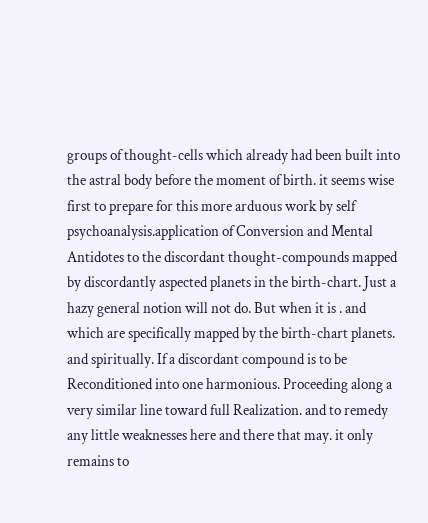groups of thought-cells which already had been built into the astral body before the moment of birth. it seems wise first to prepare for this more arduous work by self psychoanalysis.application of Conversion and Mental Antidotes to the discordant thought-compounds mapped by discordantly aspected planets in the birth-chart. Just a hazy general notion will not do. But when it is . and which are specifically mapped by the birth-chart planets. and spiritually. If a discordant compound is to be Reconditioned into one harmonious. Proceeding along a very similar line toward full Realization. and to remedy any little weaknesses here and there that may. it only remains to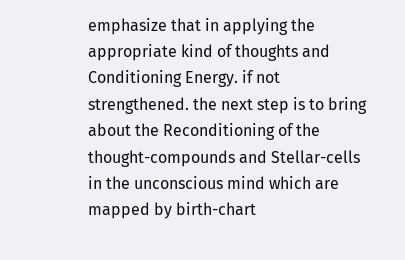emphasize that in applying the appropriate kind of thoughts and Conditioning Energy. if not strengthened. the next step is to bring about the Reconditioning of the thought-compounds and Stellar-cells in the unconscious mind which are mapped by birth-chart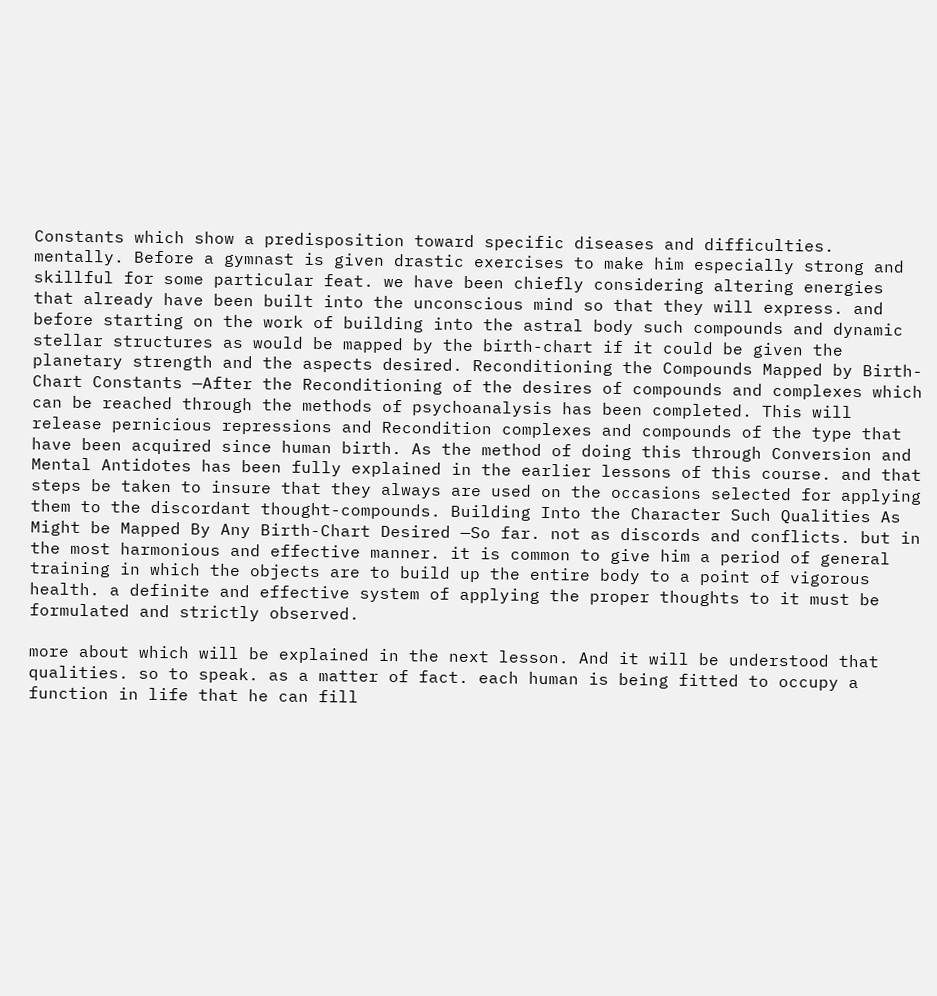Constants which show a predisposition toward specific diseases and difficulties. mentally. Before a gymnast is given drastic exercises to make him especially strong and skillful for some particular feat. we have been chiefly considering altering energies that already have been built into the unconscious mind so that they will express. and before starting on the work of building into the astral body such compounds and dynamic stellar structures as would be mapped by the birth-chart if it could be given the planetary strength and the aspects desired. Reconditioning the Compounds Mapped by Birth-Chart Constants —After the Reconditioning of the desires of compounds and complexes which can be reached through the methods of psychoanalysis has been completed. This will release pernicious repressions and Recondition complexes and compounds of the type that have been acquired since human birth. As the method of doing this through Conversion and Mental Antidotes has been fully explained in the earlier lessons of this course. and that steps be taken to insure that they always are used on the occasions selected for applying them to the discordant thought-compounds. Building Into the Character Such Qualities As Might be Mapped By Any Birth-Chart Desired —So far. not as discords and conflicts. but in the most harmonious and effective manner. it is common to give him a period of general training in which the objects are to build up the entire body to a point of vigorous health. a definite and effective system of applying the proper thoughts to it must be formulated and strictly observed.

more about which will be explained in the next lesson. And it will be understood that qualities. so to speak. as a matter of fact. each human is being fitted to occupy a function in life that he can fill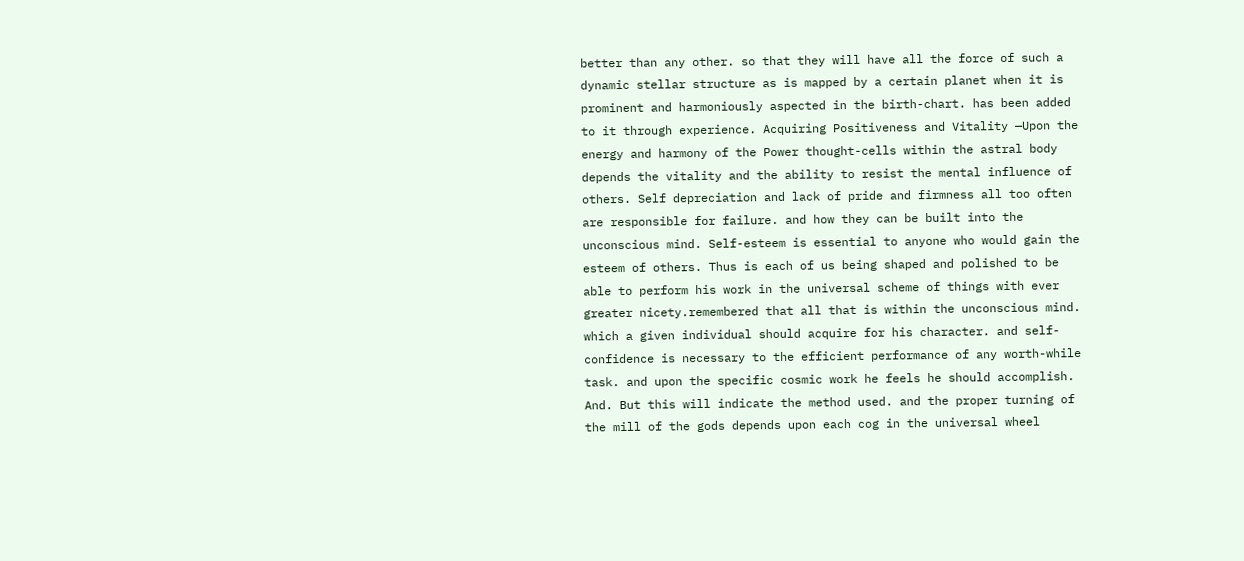better than any other. so that they will have all the force of such a dynamic stellar structure as is mapped by a certain planet when it is prominent and harmoniously aspected in the birth-chart. has been added to it through experience. Acquiring Positiveness and Vitality —Upon the energy and harmony of the Power thought-cells within the astral body depends the vitality and the ability to resist the mental influence of others. Self depreciation and lack of pride and firmness all too often are responsible for failure. and how they can be built into the unconscious mind. Self-esteem is essential to anyone who would gain the esteem of others. Thus is each of us being shaped and polished to be able to perform his work in the universal scheme of things with ever greater nicety.remembered that all that is within the unconscious mind. which a given individual should acquire for his character. and self-confidence is necessary to the efficient performance of any worth-while task. and upon the specific cosmic work he feels he should accomplish. And. But this will indicate the method used. and the proper turning of the mill of the gods depends upon each cog in the universal wheel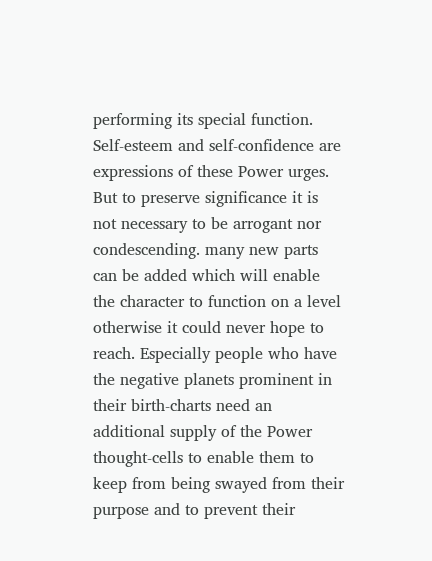performing its special function. Self-esteem and self-confidence are expressions of these Power urges. But to preserve significance it is not necessary to be arrogant nor condescending. many new parts can be added which will enable the character to function on a level otherwise it could never hope to reach. Especially people who have the negative planets prominent in their birth-charts need an additional supply of the Power thought-cells to enable them to keep from being swayed from their purpose and to prevent their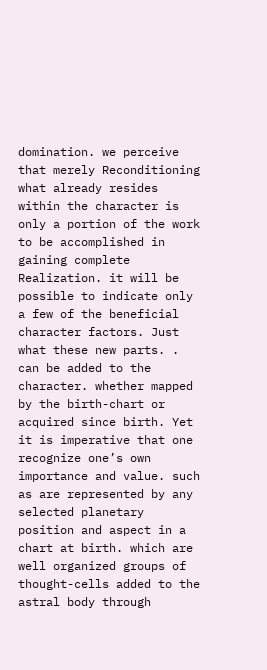domination. we perceive that merely Reconditioning what already resides within the character is only a portion of the work to be accomplished in gaining complete Realization. it will be possible to indicate only a few of the beneficial character factors. Just what these new parts. . can be added to the character. whether mapped by the birth-chart or acquired since birth. Yet it is imperative that one recognize one’s own importance and value. such as are represented by any selected planetary position and aspect in a chart at birth. which are well organized groups of thought-cells added to the astral body through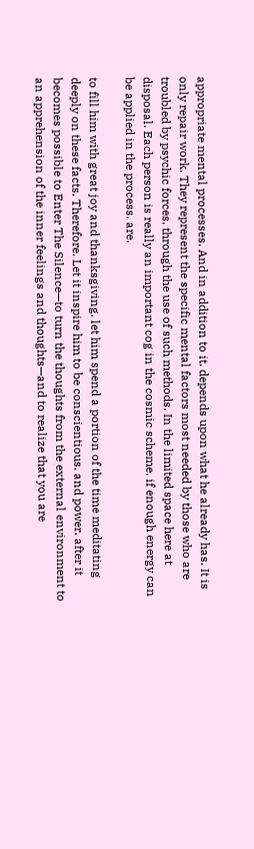appropriate mental processes. And in addition to it. depends upon what he already has. It is only repair work. They represent the specific mental factors most needed by those who are troubled by psychic forces. through the use of such methods. In the limited space here at disposal. Each person is really an important cog in the cosmic scheme. if enough energy can be applied in the process. are.

to fill him with great joy and thanksgiving. let him spend a portion of the time meditating deeply on these facts. Therefore. Let it inspire him to be conscientious. and power. after it becomes possible to Enter The Silence—to turn the thoughts from the external environment to an apprehension of the inner feelings and thoughts—and to realize that you are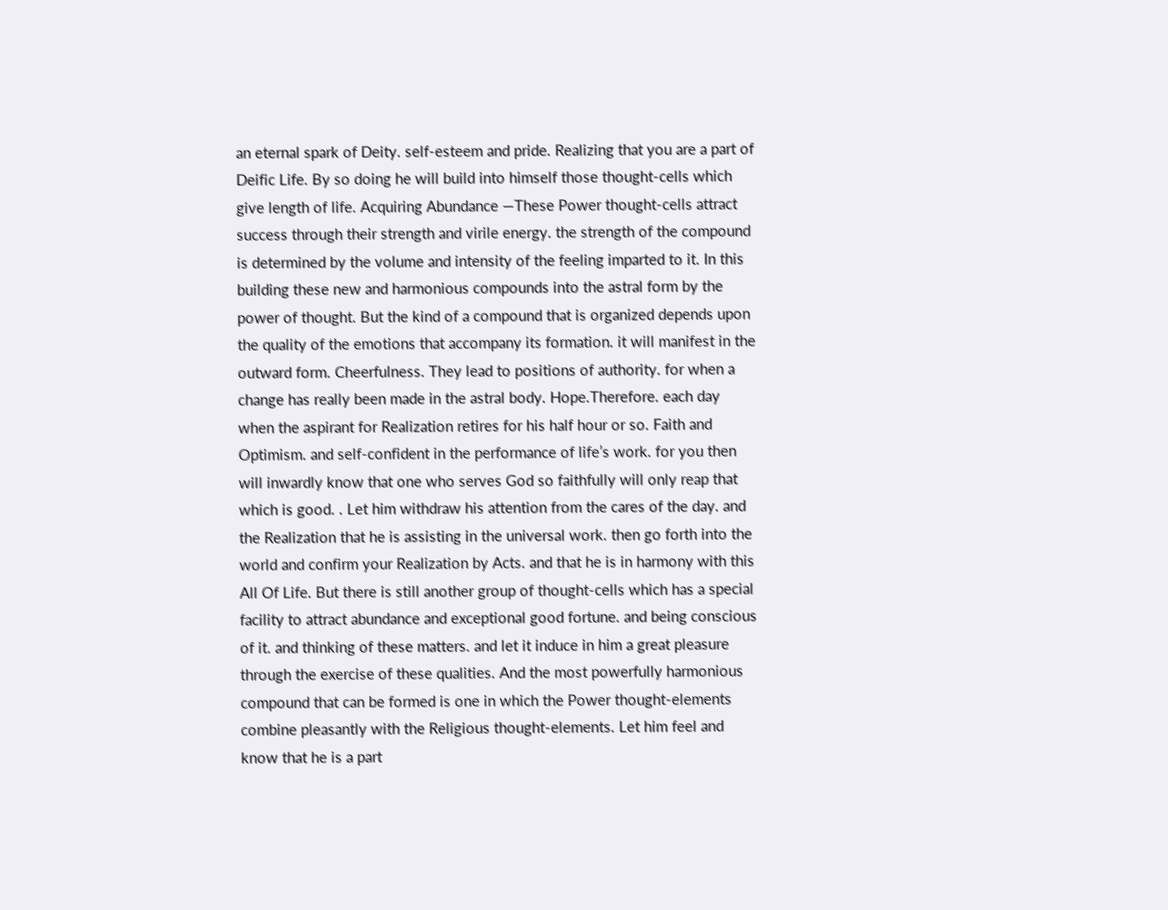an eternal spark of Deity. self-esteem and pride. Realizing that you are a part of Deific Life. By so doing he will build into himself those thought-cells which give length of life. Acquiring Abundance —These Power thought-cells attract success through their strength and virile energy. the strength of the compound is determined by the volume and intensity of the feeling imparted to it. In this building these new and harmonious compounds into the astral form by the power of thought. But the kind of a compound that is organized depends upon the quality of the emotions that accompany its formation. it will manifest in the outward form. Cheerfulness. They lead to positions of authority. for when a change has really been made in the astral body. Hope.Therefore. each day when the aspirant for Realization retires for his half hour or so. Faith and Optimism. and self-confident in the performance of life’s work. for you then will inwardly know that one who serves God so faithfully will only reap that which is good. . Let him withdraw his attention from the cares of the day. and the Realization that he is assisting in the universal work. then go forth into the world and confirm your Realization by Acts. and that he is in harmony with this All Of Life. But there is still another group of thought-cells which has a special facility to attract abundance and exceptional good fortune. and being conscious of it. and thinking of these matters. and let it induce in him a great pleasure through the exercise of these qualities. And the most powerfully harmonious compound that can be formed is one in which the Power thought-elements combine pleasantly with the Religious thought-elements. Let him feel and know that he is a part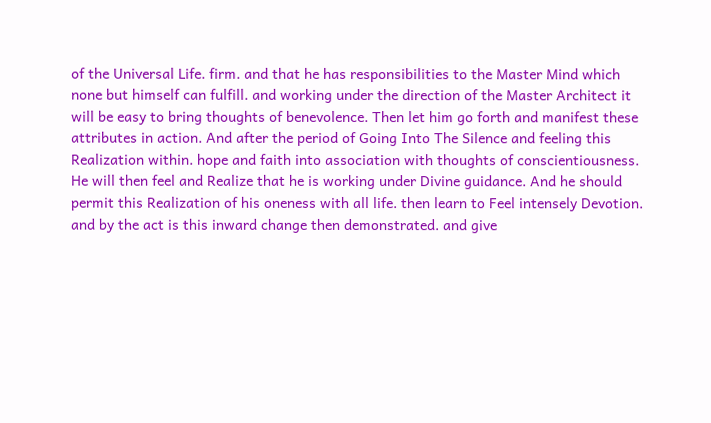of the Universal Life. firm. and that he has responsibilities to the Master Mind which none but himself can fulfill. and working under the direction of the Master Architect it will be easy to bring thoughts of benevolence. Then let him go forth and manifest these attributes in action. And after the period of Going Into The Silence and feeling this Realization within. hope and faith into association with thoughts of conscientiousness. He will then feel and Realize that he is working under Divine guidance. And he should permit this Realization of his oneness with all life. then learn to Feel intensely Devotion. and by the act is this inward change then demonstrated. and give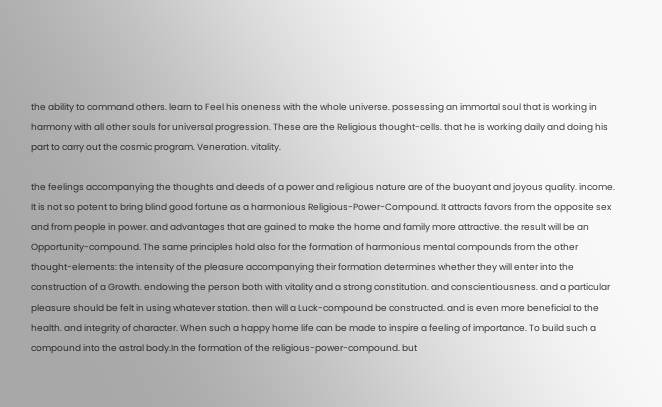the ability to command others. learn to Feel his oneness with the whole universe. possessing an immortal soul that is working in harmony with all other souls for universal progression. These are the Religious thought-cells. that he is working daily and doing his part to carry out the cosmic program. Veneration. vitality.

the feelings accompanying the thoughts and deeds of a power and religious nature are of the buoyant and joyous quality. income. It is not so potent to bring blind good fortune as a harmonious Religious-Power-Compound. It attracts favors from the opposite sex and from people in power. and advantages that are gained to make the home and family more attractive. the result will be an Opportunity-compound. The same principles hold also for the formation of harmonious mental compounds from the other thought-elements: the intensity of the pleasure accompanying their formation determines whether they will enter into the construction of a Growth. endowing the person both with vitality and a strong constitution. and conscientiousness. and a particular pleasure should be felt in using whatever station. then will a Luck-compound be constructed. and is even more beneficial to the health. and integrity of character. When such a happy home life can be made to inspire a feeling of importance. To build such a compound into the astral body.In the formation of the religious-power-compound. but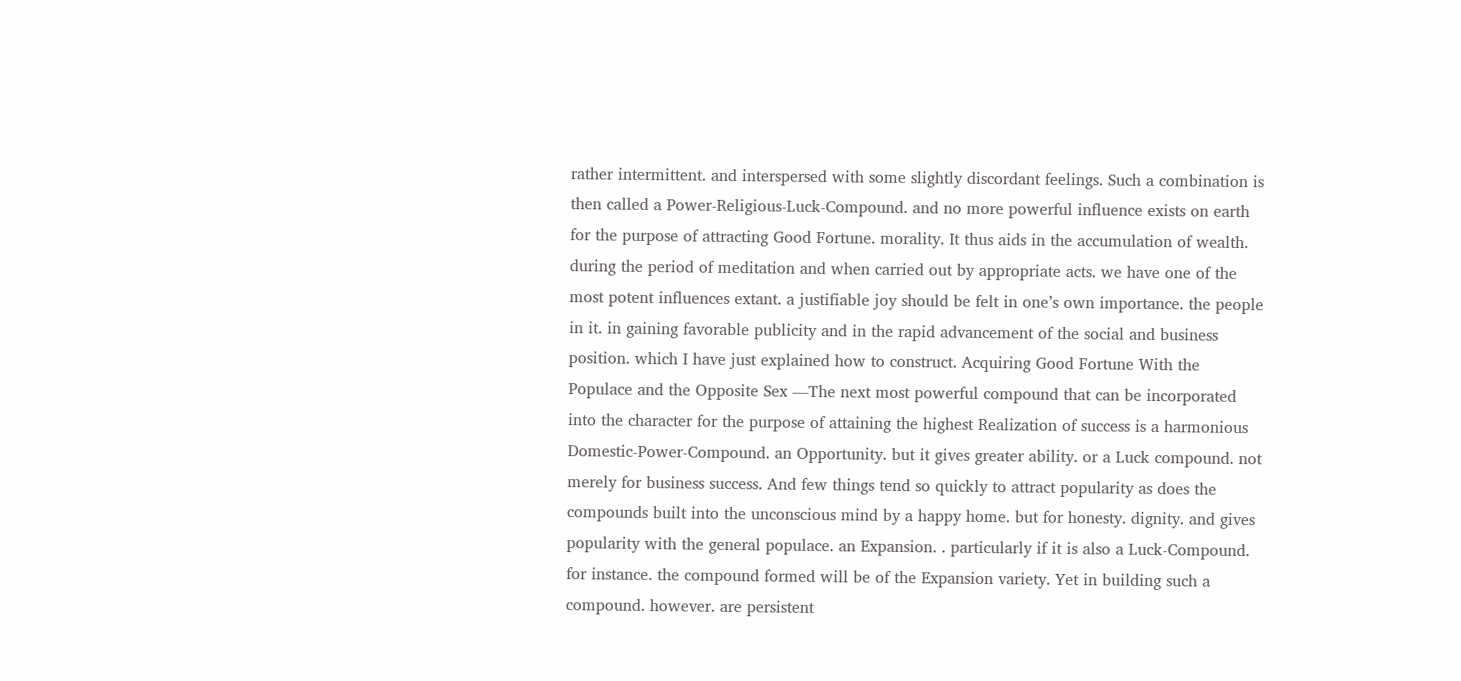rather intermittent. and interspersed with some slightly discordant feelings. Such a combination is then called a Power-Religious-Luck-Compound. and no more powerful influence exists on earth for the purpose of attracting Good Fortune. morality. It thus aids in the accumulation of wealth. during the period of meditation and when carried out by appropriate acts. we have one of the most potent influences extant. a justifiable joy should be felt in one’s own importance. the people in it. in gaining favorable publicity and in the rapid advancement of the social and business position. which I have just explained how to construct. Acquiring Good Fortune With the Populace and the Opposite Sex —The next most powerful compound that can be incorporated into the character for the purpose of attaining the highest Realization of success is a harmonious Domestic-Power-Compound. an Opportunity. but it gives greater ability. or a Luck compound. not merely for business success. And few things tend so quickly to attract popularity as does the compounds built into the unconscious mind by a happy home. but for honesty. dignity. and gives popularity with the general populace. an Expansion. . particularly if it is also a Luck-Compound. for instance. the compound formed will be of the Expansion variety. Yet in building such a compound. however. are persistent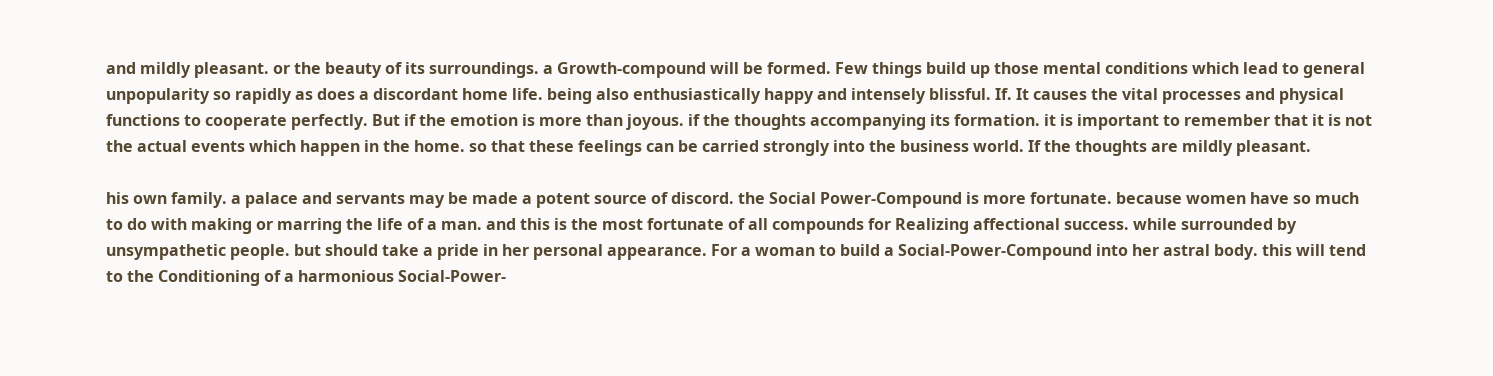and mildly pleasant. or the beauty of its surroundings. a Growth-compound will be formed. Few things build up those mental conditions which lead to general unpopularity so rapidly as does a discordant home life. being also enthusiastically happy and intensely blissful. If. It causes the vital processes and physical functions to cooperate perfectly. But if the emotion is more than joyous. if the thoughts accompanying its formation. it is important to remember that it is not the actual events which happen in the home. so that these feelings can be carried strongly into the business world. If the thoughts are mildly pleasant.

his own family. a palace and servants may be made a potent source of discord. the Social Power-Compound is more fortunate. because women have so much to do with making or marring the life of a man. and this is the most fortunate of all compounds for Realizing affectional success. while surrounded by unsympathetic people. but should take a pride in her personal appearance. For a woman to build a Social-Power-Compound into her astral body. this will tend to the Conditioning of a harmonious Social-Power-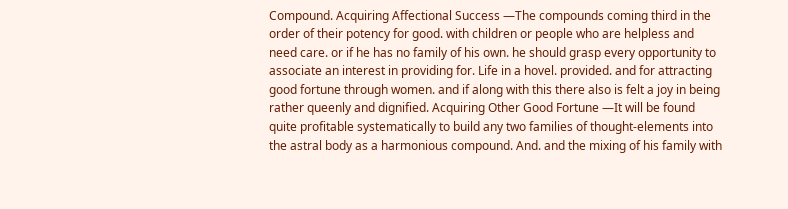Compound. Acquiring Affectional Success —The compounds coming third in the order of their potency for good. with children or people who are helpless and need care. or if he has no family of his own. he should grasp every opportunity to associate an interest in providing for. Life in a hovel. provided. and for attracting good fortune through women. and if along with this there also is felt a joy in being rather queenly and dignified. Acquiring Other Good Fortune —It will be found quite profitable systematically to build any two families of thought-elements into the astral body as a harmonious compound. And. and the mixing of his family with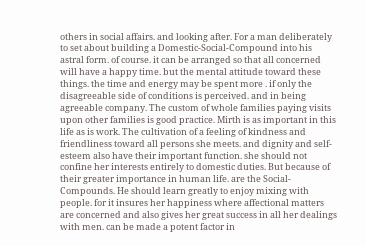others in social affairs. and looking after. For a man deliberately to set about building a Domestic-Social-Compound into his astral form. of course. it can be arranged so that all concerned will have a happy time. but the mental attitude toward these things. the time and energy may be spent more . if only the disagreeable side of conditions is perceived. and in being agreeable company. The custom of whole families paying visits upon other families is good practice. Mirth is as important in this life as is work. The cultivation of a feeling of kindness and friendliness toward all persons she meets. and dignity and self-esteem also have their important function. she should not confine her interests entirely to domestic duties. But because of their greater importance in human life. are the Social-Compounds. He should learn greatly to enjoy mixing with people. for it insures her happiness where affectional matters are concerned and also gives her great success in all her dealings with men. can be made a potent factor in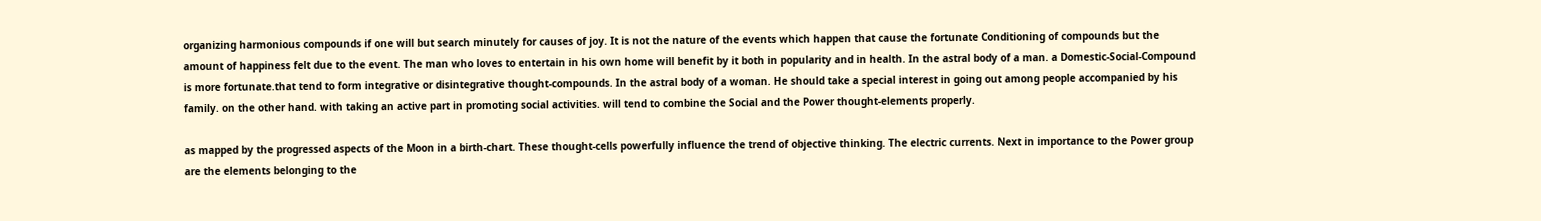organizing harmonious compounds if one will but search minutely for causes of joy. It is not the nature of the events which happen that cause the fortunate Conditioning of compounds but the amount of happiness felt due to the event. The man who loves to entertain in his own home will benefit by it both in popularity and in health. In the astral body of a man. a Domestic-Social-Compound is more fortunate.that tend to form integrative or disintegrative thought-compounds. In the astral body of a woman. He should take a special interest in going out among people accompanied by his family. on the other hand. with taking an active part in promoting social activities. will tend to combine the Social and the Power thought-elements properly.

as mapped by the progressed aspects of the Moon in a birth-chart. These thought-cells powerfully influence the trend of objective thinking. The electric currents. Next in importance to the Power group are the elements belonging to the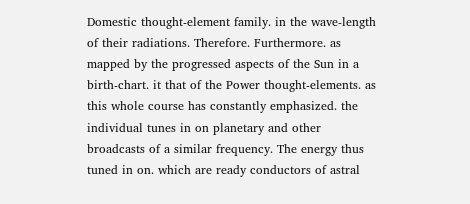Domestic thought-element family. in the wave-length of their radiations. Therefore. Furthermore. as mapped by the progressed aspects of the Sun in a birth-chart. it that of the Power thought-elements. as this whole course has constantly emphasized. the individual tunes in on planetary and other broadcasts of a similar frequency. The energy thus tuned in on. which are ready conductors of astral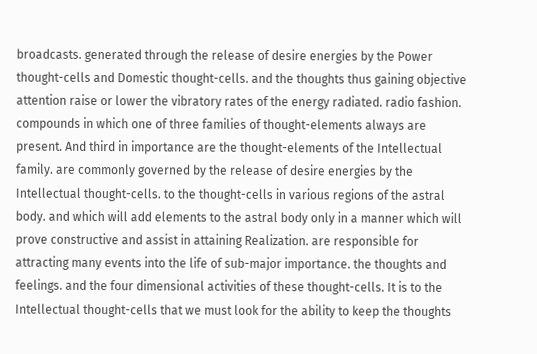broadcasts. generated through the release of desire energies by the Power thought-cells and Domestic thought-cells. and the thoughts thus gaining objective attention raise or lower the vibratory rates of the energy radiated. radio fashion. compounds in which one of three families of thought-elements always are present. And third in importance are the thought-elements of the Intellectual family. are commonly governed by the release of desire energies by the Intellectual thought-cells. to the thought-cells in various regions of the astral body. and which will add elements to the astral body only in a manner which will prove constructive and assist in attaining Realization. are responsible for attracting many events into the life of sub-major importance. the thoughts and feelings. and the four dimensional activities of these thought-cells. It is to the Intellectual thought-cells that we must look for the ability to keep the thoughts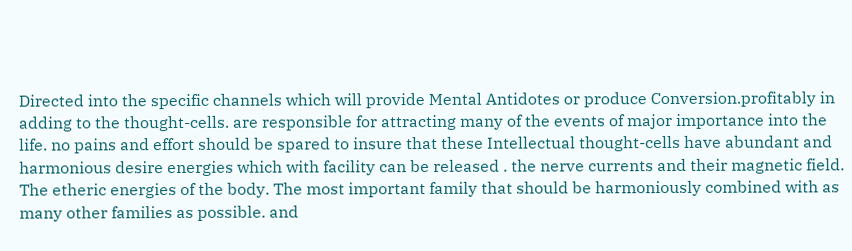Directed into the specific channels which will provide Mental Antidotes or produce Conversion.profitably in adding to the thought-cells. are responsible for attracting many of the events of major importance into the life. no pains and effort should be spared to insure that these Intellectual thought-cells have abundant and harmonious desire energies which with facility can be released . the nerve currents and their magnetic field. The etheric energies of the body. The most important family that should be harmoniously combined with as many other families as possible. and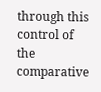through this control of the comparative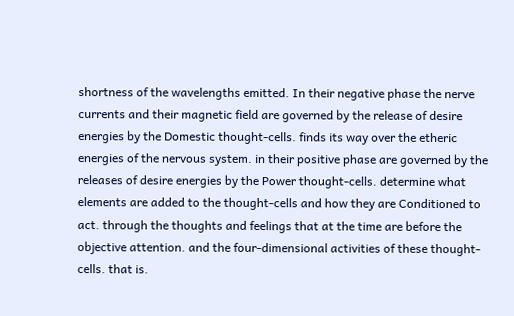shortness of the wavelengths emitted. In their negative phase the nerve currents and their magnetic field are governed by the release of desire energies by the Domestic thought-cells. finds its way over the etheric energies of the nervous system. in their positive phase are governed by the releases of desire energies by the Power thought-cells. determine what elements are added to the thought-cells and how they are Conditioned to act. through the thoughts and feelings that at the time are before the objective attention. and the four-dimensional activities of these thought-cells. that is.